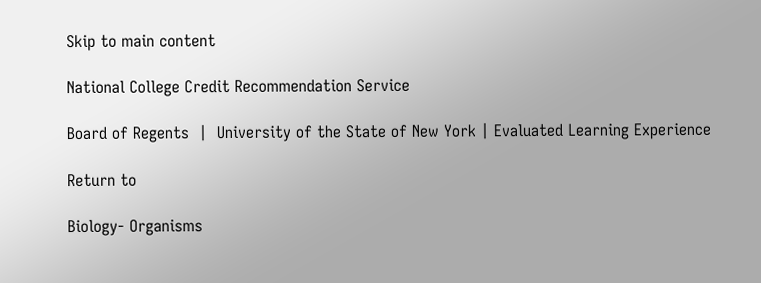Skip to main content

National College Credit Recommendation Service

Board of Regents  |  University of the State of New York | Evaluated Learning Experience

Return to

Biology- Organisms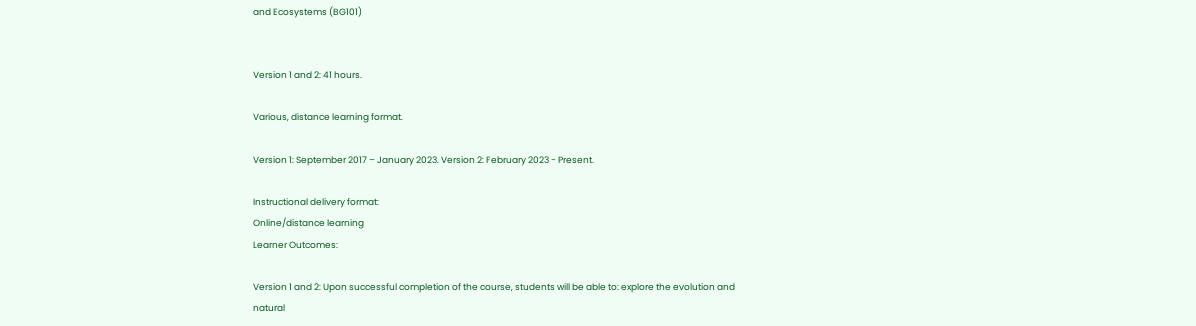and Ecosystems (BG101)


Version 1 and 2: 41 hours.

Various, distance learning format.

Version 1: September 2017 – January 2023. Version 2: February 2023 - Present.

Instructional delivery format:
Online/distance learning
Learner Outcomes:

Version 1 and 2: Upon successful completion of the course, students will be able to: explore the evolution and natural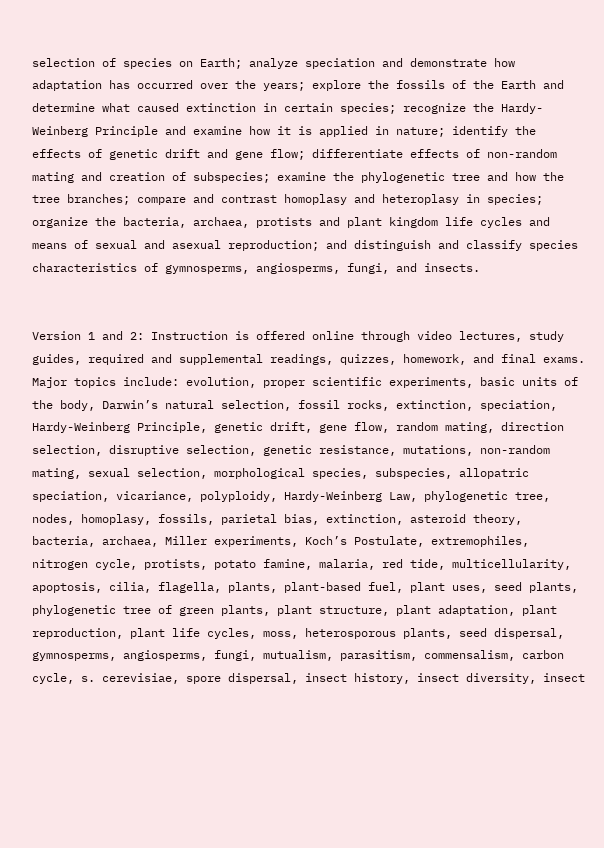selection of species on Earth; analyze speciation and demonstrate how adaptation has occurred over the years; explore the fossils of the Earth and determine what caused extinction in certain species; recognize the Hardy-Weinberg Principle and examine how it is applied in nature; identify the effects of genetic drift and gene flow; differentiate effects of non-random mating and creation of subspecies; examine the phylogenetic tree and how the tree branches; compare and contrast homoplasy and heteroplasy in species; organize the bacteria, archaea, protists and plant kingdom life cycles and means of sexual and asexual reproduction; and distinguish and classify species characteristics of gymnosperms, angiosperms, fungi, and insects.


Version 1 and 2: Instruction is offered online through video lectures, study guides, required and supplemental readings, quizzes, homework, and final exams. Major topics include: evolution, proper scientific experiments, basic units of the body, Darwin’s natural selection, fossil rocks, extinction, speciation, Hardy-Weinberg Principle, genetic drift, gene flow, random mating, direction selection, disruptive selection, genetic resistance, mutations, non-random mating, sexual selection, morphological species, subspecies, allopatric speciation, vicariance, polyploidy, Hardy-Weinberg Law, phylogenetic tree, nodes, homoplasy, fossils, parietal bias, extinction, asteroid theory, bacteria, archaea, Miller experiments, Koch’s Postulate, extremophiles, nitrogen cycle, protists, potato famine, malaria, red tide, multicellularity, apoptosis, cilia, flagella, plants, plant-based fuel, plant uses, seed plants, phylogenetic tree of green plants, plant structure, plant adaptation, plant reproduction, plant life cycles, moss, heterosporous plants, seed dispersal, gymnosperms, angiosperms, fungi, mutualism, parasitism, commensalism, carbon cycle, s. cerevisiae, spore dispersal, insect history, insect diversity, insect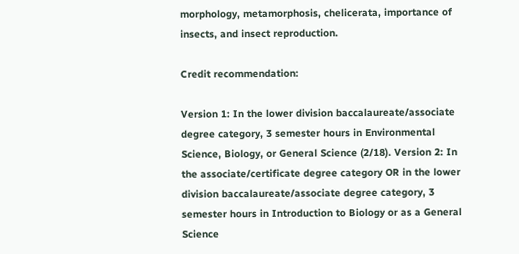morphology, metamorphosis, chelicerata, importance of insects, and insect reproduction.

Credit recommendation:

Version 1: In the lower division baccalaureate/associate degree category, 3 semester hours in Environmental Science, Biology, or General Science (2/18). Version 2: In the associate/certificate degree category OR in the lower division baccalaureate/associate degree category, 3 semester hours in Introduction to Biology or as a General Science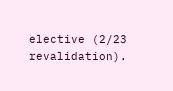elective (2/23 revalidation).